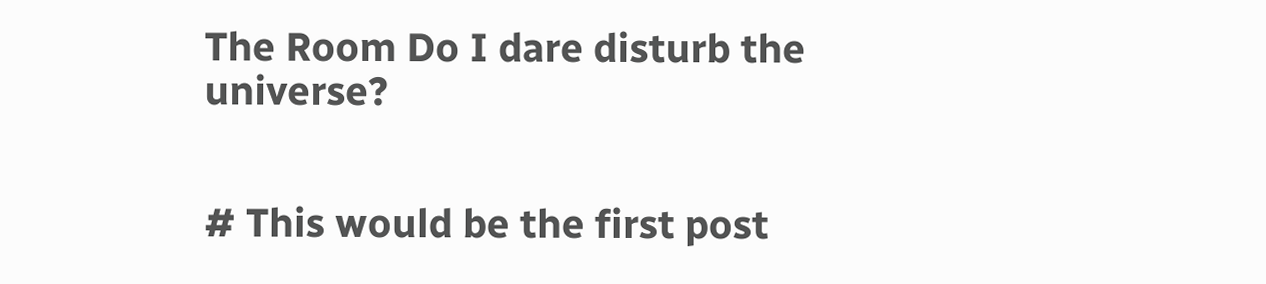The Room Do I dare disturb the universe?


# This would be the first post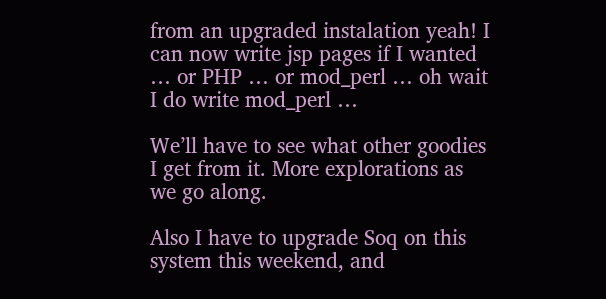from an upgraded instalation yeah! I can now write jsp pages if I wanted … or PHP … or mod_perl … oh wait I do write mod_perl …

We’ll have to see what other goodies I get from it. More explorations as we go along.

Also I have to upgrade Soq on this system this weekend, and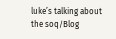luke’s talking about the soq/Blog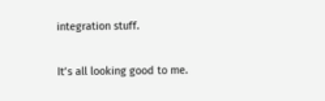integration stuff.

It’s all looking good to me.